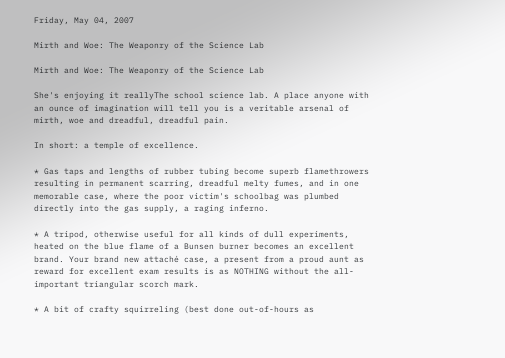Friday, May 04, 2007

Mirth and Woe: The Weaponry of the Science Lab

Mirth and Woe: The Weaponry of the Science Lab

She's enjoying it reallyThe school science lab. A place anyone with an ounce of imagination will tell you is a veritable arsenal of mirth, woe and dreadful, dreadful pain.

In short: a temple of excellence.

* Gas taps and lengths of rubber tubing become superb flamethrowers resulting in permanent scarring, dreadful melty fumes, and in one memorable case, where the poor victim's schoolbag was plumbed directly into the gas supply, a raging inferno.

* A tripod, otherwise useful for all kinds of dull experiments, heated on the blue flame of a Bunsen burner becomes an excellent brand. Your brand new attaché case, a present from a proud aunt as reward for excellent exam results is as NOTHING without the all-important triangular scorch mark.

* A bit of crafty squirreling (best done out-of-hours as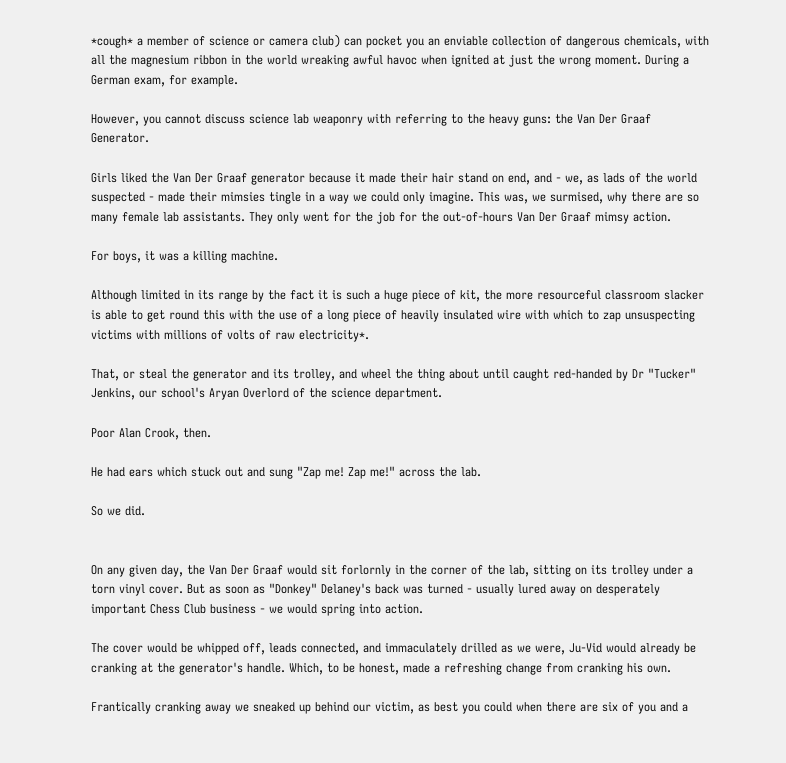*cough* a member of science or camera club) can pocket you an enviable collection of dangerous chemicals, with all the magnesium ribbon in the world wreaking awful havoc when ignited at just the wrong moment. During a German exam, for example.

However, you cannot discuss science lab weaponry with referring to the heavy guns: the Van Der Graaf Generator.

Girls liked the Van Der Graaf generator because it made their hair stand on end, and - we, as lads of the world suspected - made their mimsies tingle in a way we could only imagine. This was, we surmised, why there are so many female lab assistants. They only went for the job for the out-of-hours Van Der Graaf mimsy action.

For boys, it was a killing machine.

Although limited in its range by the fact it is such a huge piece of kit, the more resourceful classroom slacker is able to get round this with the use of a long piece of heavily insulated wire with which to zap unsuspecting victims with millions of volts of raw electricity*.

That, or steal the generator and its trolley, and wheel the thing about until caught red-handed by Dr "Tucker" Jenkins, our school's Aryan Overlord of the science department.

Poor Alan Crook, then.

He had ears which stuck out and sung "Zap me! Zap me!" across the lab.

So we did.


On any given day, the Van Der Graaf would sit forlornly in the corner of the lab, sitting on its trolley under a torn vinyl cover. But as soon as "Donkey" Delaney's back was turned - usually lured away on desperately important Chess Club business - we would spring into action.

The cover would be whipped off, leads connected, and immaculately drilled as we were, Ju-Vid would already be cranking at the generator's handle. Which, to be honest, made a refreshing change from cranking his own.

Frantically cranking away we sneaked up behind our victim, as best you could when there are six of you and a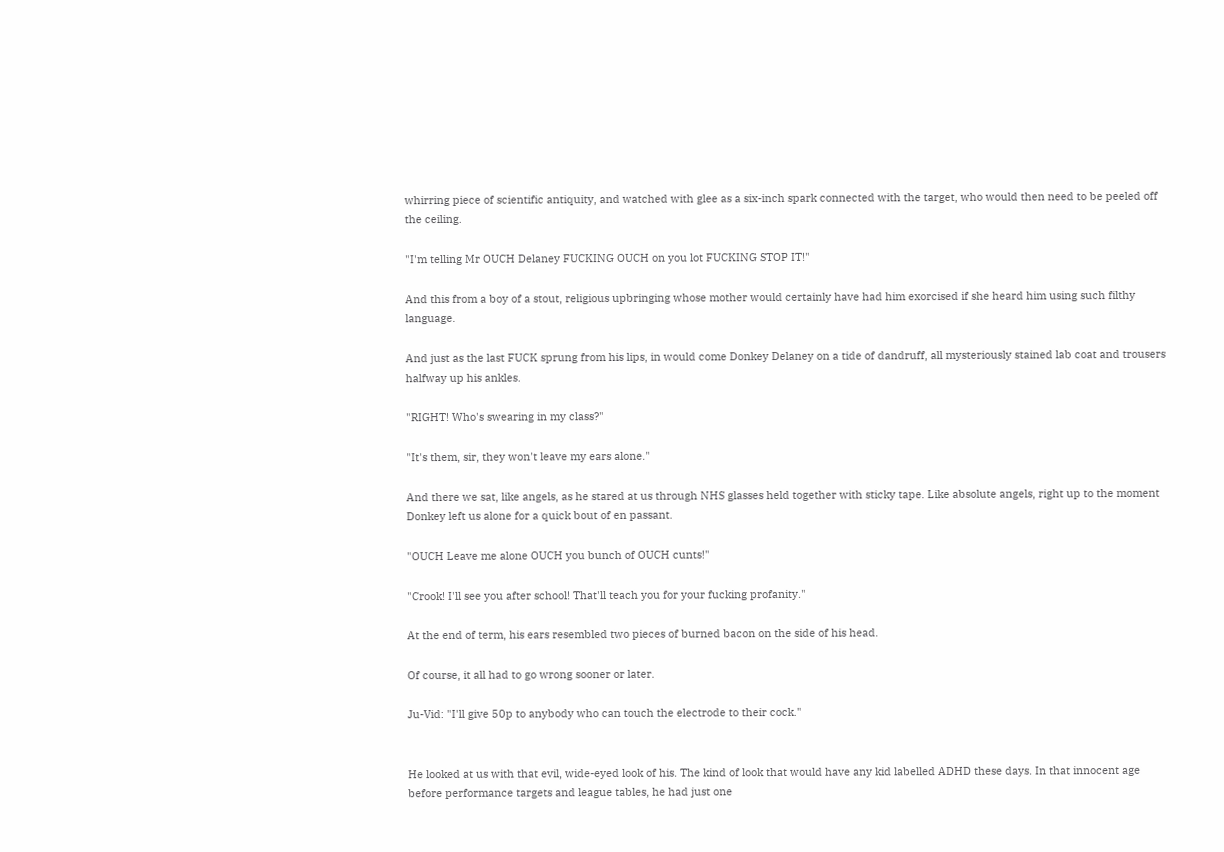whirring piece of scientific antiquity, and watched with glee as a six-inch spark connected with the target, who would then need to be peeled off the ceiling.

"I'm telling Mr OUCH Delaney FUCKING OUCH on you lot FUCKING STOP IT!"

And this from a boy of a stout, religious upbringing whose mother would certainly have had him exorcised if she heard him using such filthy language.

And just as the last FUCK sprung from his lips, in would come Donkey Delaney on a tide of dandruff, all mysteriously stained lab coat and trousers halfway up his ankles.

"RIGHT! Who's swearing in my class?"

"It's them, sir, they won't leave my ears alone."

And there we sat, like angels, as he stared at us through NHS glasses held together with sticky tape. Like absolute angels, right up to the moment Donkey left us alone for a quick bout of en passant.

"OUCH Leave me alone OUCH you bunch of OUCH cunts!"

"Crook! I'll see you after school! That'll teach you for your fucking profanity."

At the end of term, his ears resembled two pieces of burned bacon on the side of his head.

Of course, it all had to go wrong sooner or later.

Ju-Vid: "I'll give 50p to anybody who can touch the electrode to their cock."


He looked at us with that evil, wide-eyed look of his. The kind of look that would have any kid labelled ADHD these days. In that innocent age before performance targets and league tables, he had just one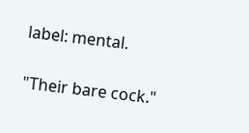label: mental.

"Their bare cock."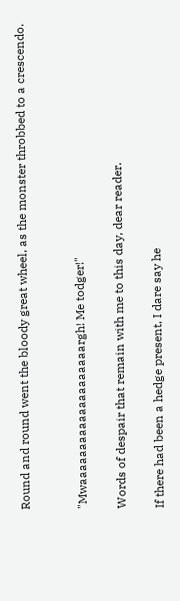Round and round went the bloody great wheel, as the monster throbbed to a crescendo.


"Mwaaaaaaaaaaaaaaaaaaaargh! Me todger!"

Words of despair that remain with me to this day, dear reader.

If there had been a hedge present, I dare say he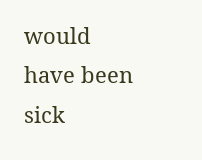would have been sick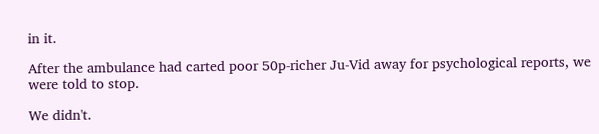in it.

After the ambulance had carted poor 50p-richer Ju-Vid away for psychological reports, we were told to stop.

We didn't.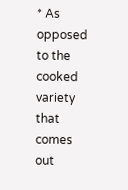* As opposed to the cooked variety that comes out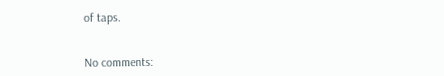of taps.


No comments: